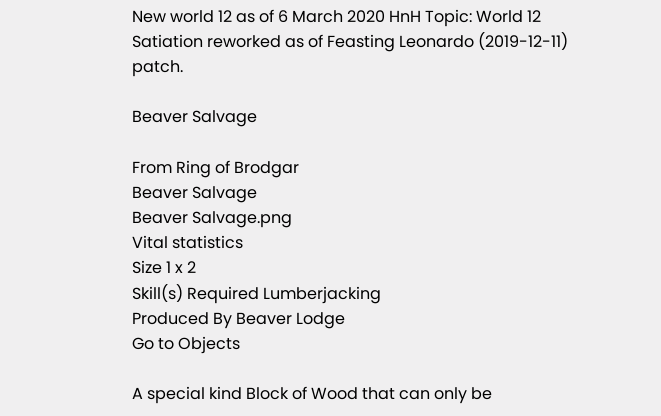New world 12 as of 6 March 2020 HnH Topic: World 12
Satiation reworked as of Feasting Leonardo (2019-12-11) patch.

Beaver Salvage

From Ring of Brodgar
Beaver Salvage
Beaver Salvage.png
Vital statistics
Size 1 x 2
Skill(s) Required Lumberjacking
Produced By Beaver Lodge
Go to Objects

A special kind Block of Wood that can only be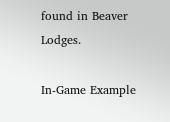found in Beaver Lodges.

In-Game Example